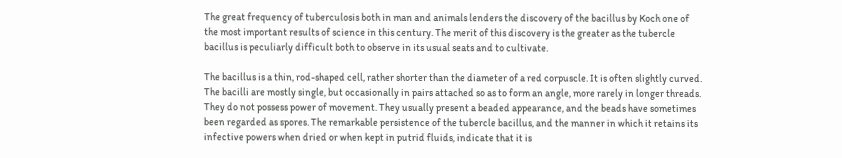The great frequency of tuberculosis both in man and animals lenders the discovery of the bacillus by Koch one of the most important results of science in this century. The merit of this discovery is the greater as the tubercle bacillus is peculiarly difficult both to observe in its usual seats and to cultivate.

The bacillus is a thin, rod-shaped cell, rather shorter than the diameter of a red corpuscle. It is often slightly curved. The bacilli are mostly single, but occasionally in pairs attached so as to form an angle, more rarely in longer threads. They do not possess power of movement. They usually present a beaded appearance, and the beads have sometimes been regarded as spores. The remarkable persistence of the tubercle bacillus, and the manner in which it retains its infective powers when dried or when kept in putrid fluids, indicate that it is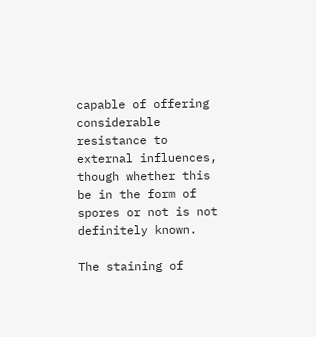capable of offering considerable resistance to external influences, though whether this be in the form of spores or not is not definitely known.

The staining of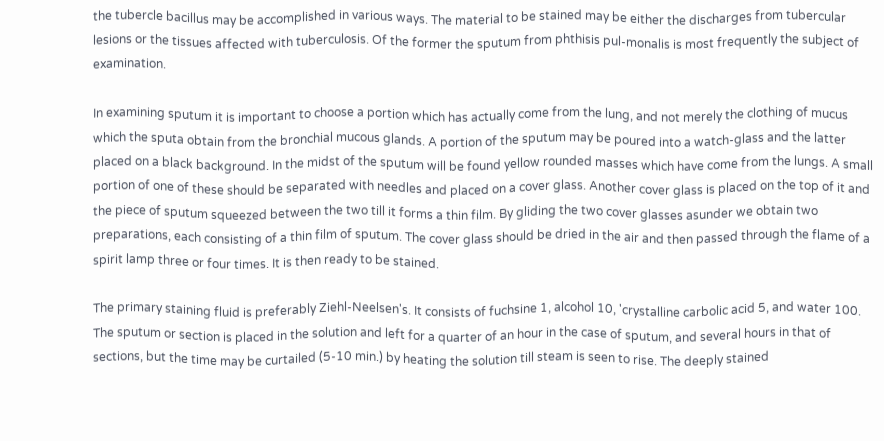the tubercle bacillus may be accomplished in various ways. The material to be stained may be either the discharges from tubercular lesions or the tissues affected with tuberculosis. Of the former the sputum from phthisis pul-monalis is most frequently the subject of examination.

In examining sputum it is important to choose a portion which has actually come from the lung, and not merely the clothing of mucus which the sputa obtain from the bronchial mucous glands. A portion of the sputum may be poured into a watch-glass and the latter placed on a black background. In the midst of the sputum will be found yellow rounded masses which have come from the lungs. A small portion of one of these should be separated with needles and placed on a cover glass. Another cover glass is placed on the top of it and the piece of sputum squeezed between the two till it forms a thin film. By gliding the two cover glasses asunder we obtain two preparations, each consisting of a thin film of sputum. The cover glass should be dried in the air and then passed through the flame of a spirit lamp three or four times. It is then ready to be stained.

The primary staining fluid is preferably Ziehl-Neelsen's. It consists of fuchsine 1, alcohol 10, 'crystalline carbolic acid 5, and water 100. The sputum or section is placed in the solution and left for a quarter of an hour in the case of sputum, and several hours in that of sections, but the time may be curtailed (5-10 min.) by heating the solution till steam is seen to rise. The deeply stained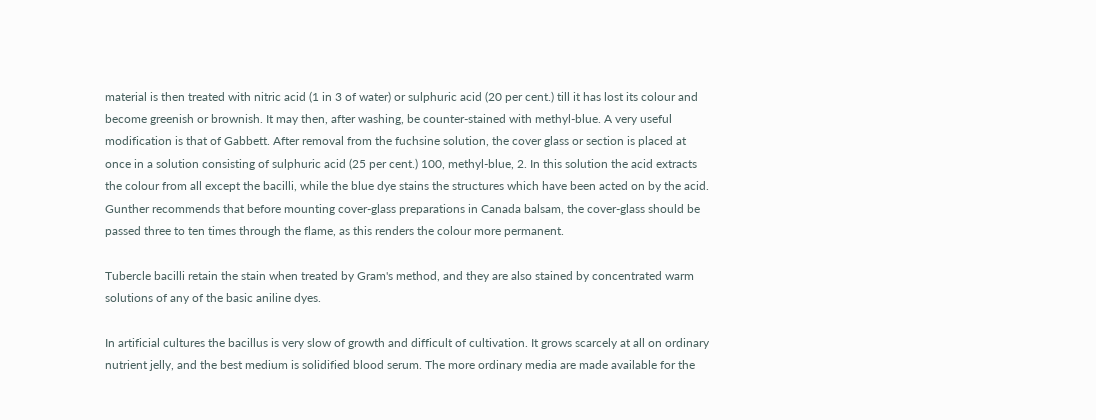material is then treated with nitric acid (1 in 3 of water) or sulphuric acid (20 per cent.) till it has lost its colour and become greenish or brownish. It may then, after washing, be counter-stained with methyl-blue. A very useful modification is that of Gabbett. After removal from the fuchsine solution, the cover glass or section is placed at once in a solution consisting of sulphuric acid (25 per cent.) 100, methyl-blue, 2. In this solution the acid extracts the colour from all except the bacilli, while the blue dye stains the structures which have been acted on by the acid. Gunther recommends that before mounting cover-glass preparations in Canada balsam, the cover-glass should be passed three to ten times through the flame, as this renders the colour more permanent.

Tubercle bacilli retain the stain when treated by Gram's method, and they are also stained by concentrated warm solutions of any of the basic aniline dyes.

In artificial cultures the bacillus is very slow of growth and difficult of cultivation. It grows scarcely at all on ordinary nutrient jelly, and the best medium is solidified blood serum. The more ordinary media are made available for the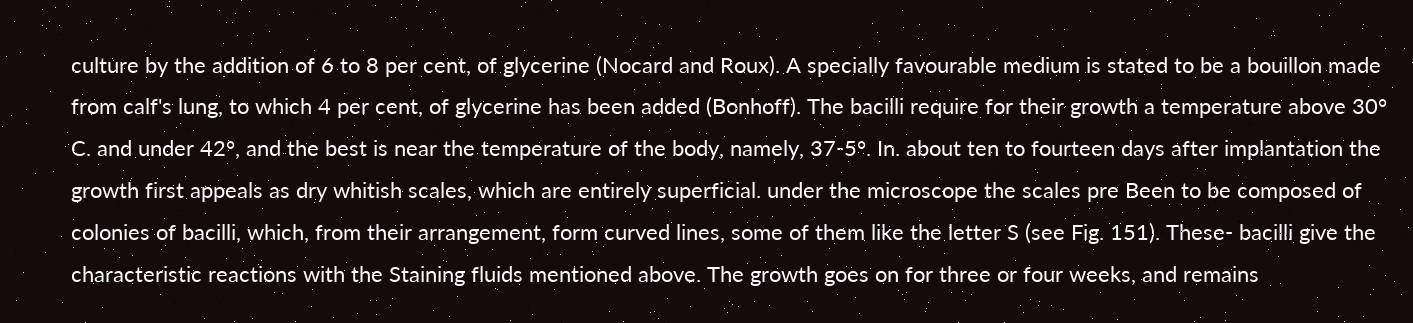culture by the addition of 6 to 8 per cent, of glycerine (Nocard and Roux). A specially favourable medium is stated to be a bouillon made from calf's lung, to which 4 per cent, of glycerine has been added (Bonhoff). The bacilli require for their growth a temperature above 30° C. and under 42°, and the best is near the temperature of the body, namely, 37-5°. In. about ten to fourteen days after implantation the growth first appeals as dry whitish scales, which are entirely superficial. under the microscope the scales pre Been to be composed of colonies of bacilli, which, from their arrangement, form curved lines, some of them like the letter S (see Fig. 151). These- bacilli give the characteristic reactions with the Staining fluids mentioned above. The growth goes on for three or four weeks, and remains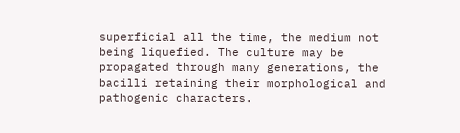superficial all the time, the medium not being liquefied. The culture may be propagated through many generations, the bacilli retaining their morphological and pathogenic characters.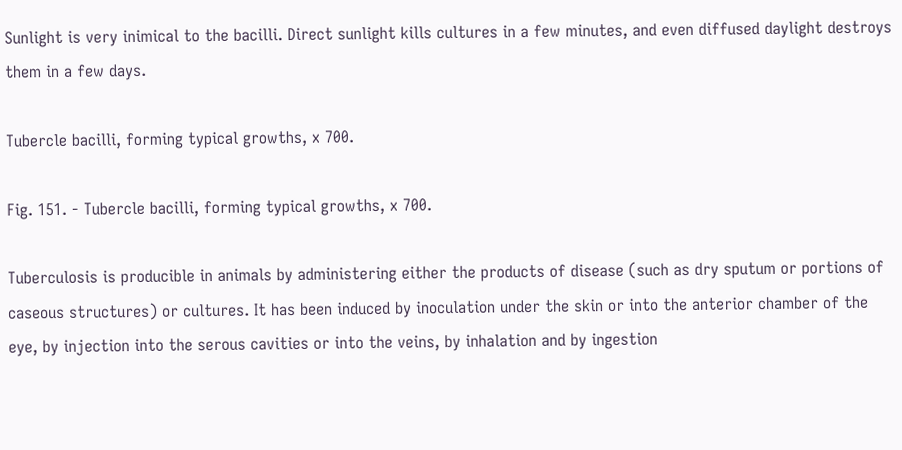Sunlight is very inimical to the bacilli. Direct sunlight kills cultures in a few minutes, and even diffused daylight destroys them in a few days.

Tubercle bacilli, forming typical growths, x 700.

Fig. 151. - Tubercle bacilli, forming typical growths, x 700.

Tuberculosis is producible in animals by administering either the products of disease (such as dry sputum or portions of caseous structures) or cultures. It has been induced by inoculation under the skin or into the anterior chamber of the eye, by injection into the serous cavities or into the veins, by inhalation and by ingestion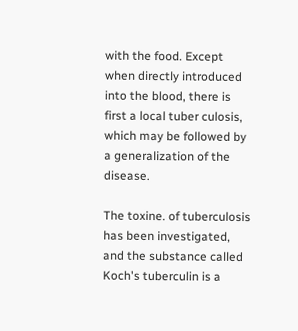with the food. Except when directly introduced into the blood, there is first a local tuber culosis, which may be followed by a generalization of the disease.

The toxine. of tuberculosis has been investigated, and the substance called Koch's tuberculin is a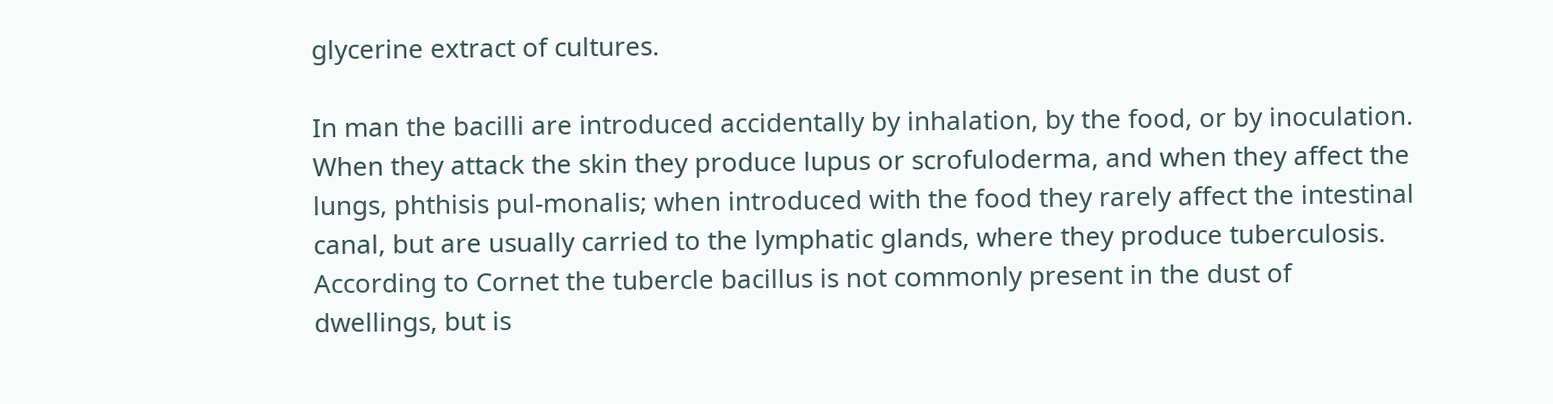glycerine extract of cultures.

In man the bacilli are introduced accidentally by inhalation, by the food, or by inoculation. When they attack the skin they produce lupus or scrofuloderma, and when they affect the lungs, phthisis pul-monalis; when introduced with the food they rarely affect the intestinal canal, but are usually carried to the lymphatic glands, where they produce tuberculosis. According to Cornet the tubercle bacillus is not commonly present in the dust of dwellings, but is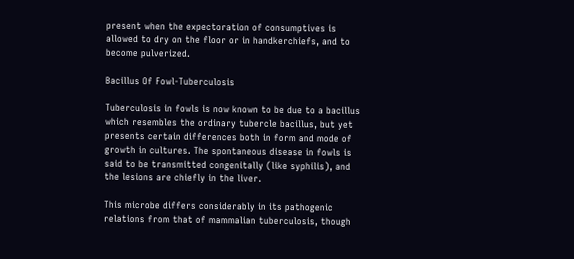present when the expectoration of consumptives is allowed to dry on the floor or in handkerchiefs, and to become pulverized.

Bacillus Of Fowl-Tuberculosis

Tuberculosis in fowls is now known to be due to a bacillus which resembles the ordinary tubercle bacillus, but yet presents certain differences both in form and mode of growth in cultures. The spontaneous disease in fowls is said to be transmitted congenitally (like syphilis), and the lesions are chiefly in the liver.

This microbe differs considerably in its pathogenic relations from that of mammalian tuberculosis, though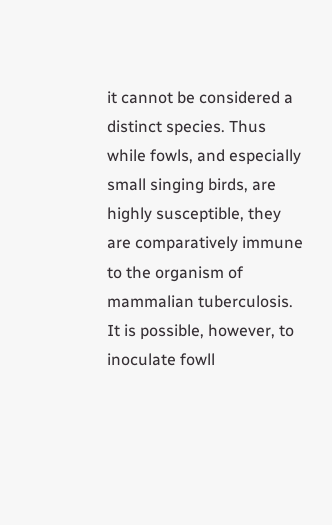it cannot be considered a distinct species. Thus while fowls, and especially small singing birds, are highly susceptible, they are comparatively immune to the organism of mammalian tuberculosis. It is possible, however, to inoculate fowll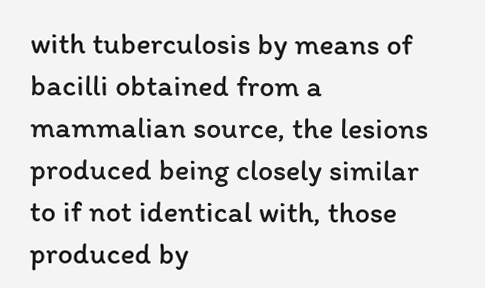with tuberculosis by means of bacilli obtained from a mammalian source, the lesions produced being closely similar to if not identical with, those produced by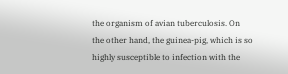the organism of avian tuberculosis. On the other hand, the guinea-pig, which is so highly susceptible to infection with the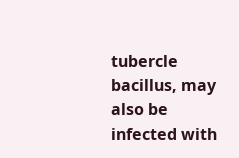tubercle bacillus, may also be infected with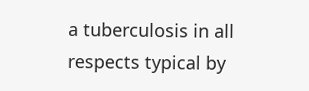a tuberculosis in all respects typical by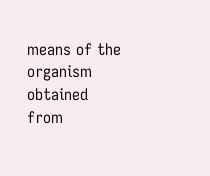means of the organism obtained from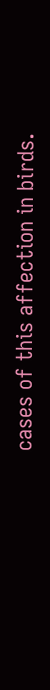cases of this affection in birds.